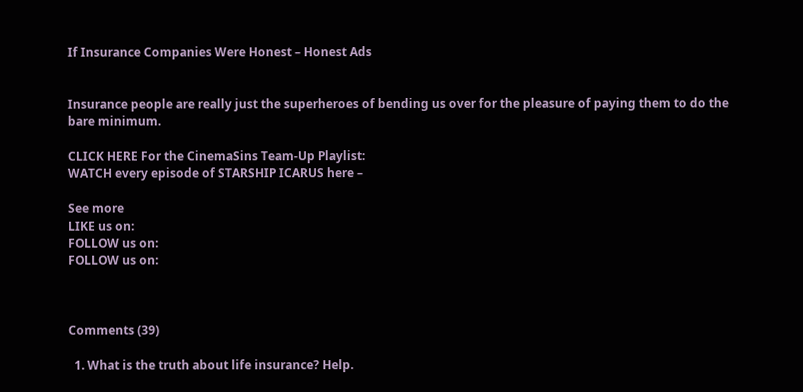If Insurance Companies Were Honest – Honest Ads


Insurance people are really just the superheroes of bending us over for the pleasure of paying them to do the bare minimum.

CLICK HERE For the CinemaSins Team-Up Playlist:
WATCH every episode of STARSHIP ICARUS here –

See more
LIKE us on:
FOLLOW us on:
FOLLOW us on:



Comments (39)

  1. What is the truth about life insurance? Help.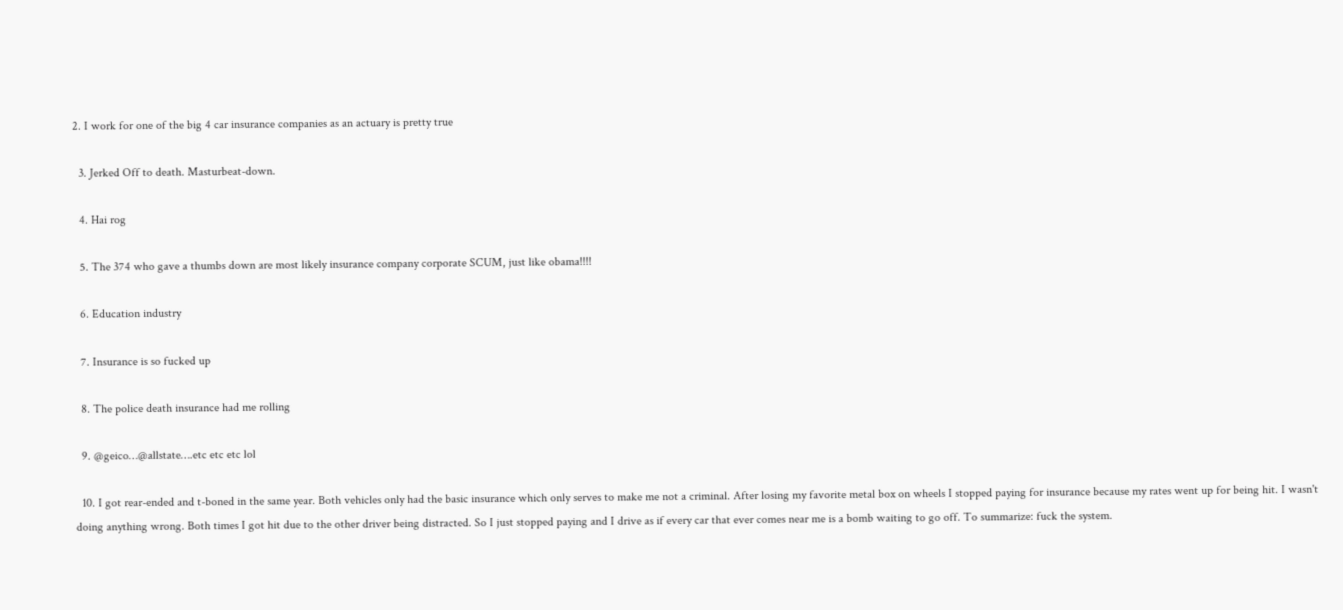2. I work for one of the big 4 car insurance companies as an actuary is pretty true

  3. Jerked Off to death. Masturbeat-down.

  4. Hai rog

  5. The 374 who gave a thumbs down are most likely insurance company corporate SCUM, just like obama!!!!

  6. Education industry

  7. Insurance is so fucked up

  8. The police death insurance had me rolling

  9. @geico…@allstate….etc etc etc lol

  10. I got rear-ended and t-boned in the same year. Both vehicles only had the basic insurance which only serves to make me not a criminal. After losing my favorite metal box on wheels I stopped paying for insurance because my rates went up for being hit. I wasn't doing anything wrong. Both times I got hit due to the other driver being distracted. So I just stopped paying and I drive as if every car that ever comes near me is a bomb waiting to go off. To summarize: fuck the system.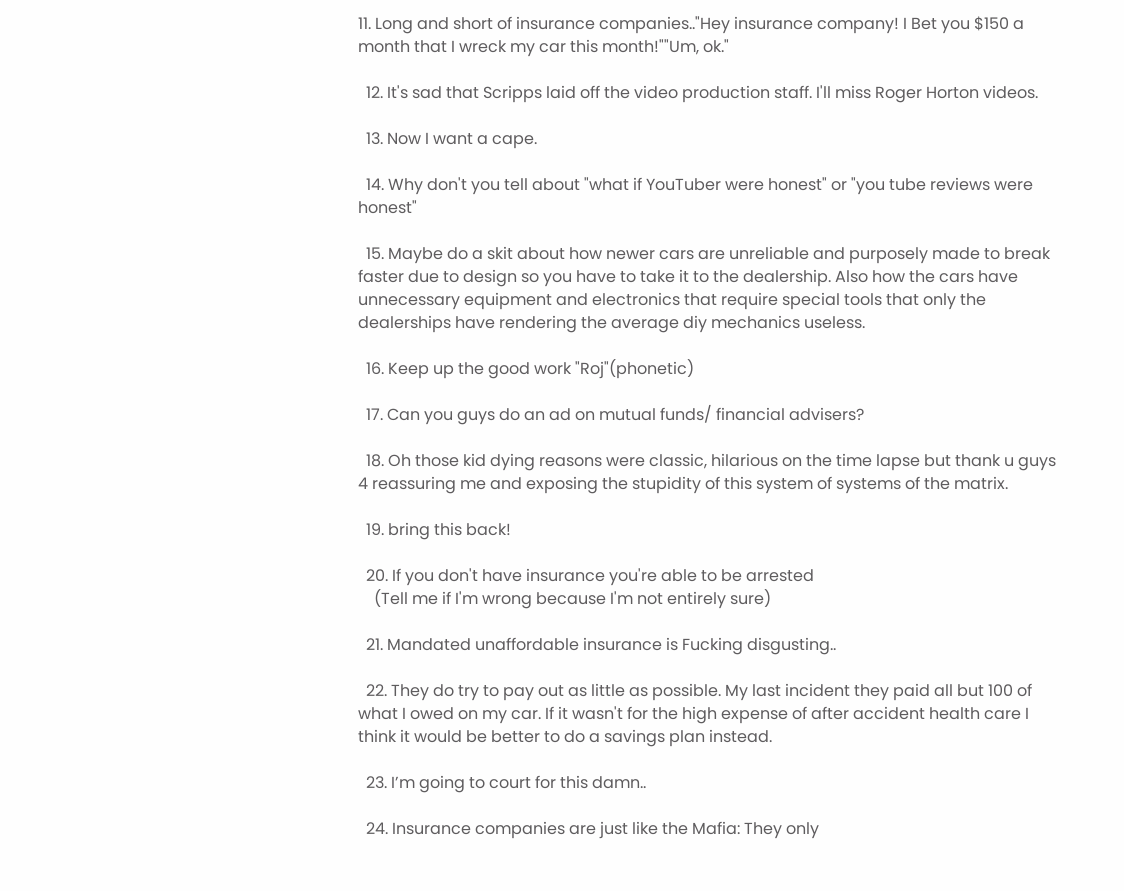11. Long and short of insurance companies.."Hey insurance company! I Bet you $150 a month that I wreck my car this month!""Um, ok."

  12. It's sad that Scripps laid off the video production staff. I'll miss Roger Horton videos.

  13. Now I want a cape.

  14. Why don't you tell about "what if YouTuber were honest" or "you tube reviews were honest"

  15. Maybe do a skit about how newer cars are unreliable and purposely made to break faster due to design so you have to take it to the dealership. Also how the cars have unnecessary equipment and electronics that require special tools that only the dealerships have rendering the average diy mechanics useless.

  16. Keep up the good work "Roj"(phonetic)

  17. Can you guys do an ad on mutual funds/ financial advisers?

  18. Oh those kid dying reasons were classic, hilarious on the time lapse but thank u guys 4 reassuring me and exposing the stupidity of this system of systems of the matrix.

  19. bring this back!

  20. If you don't have insurance you're able to be arrested
    (Tell me if I'm wrong because I'm not entirely sure)

  21. Mandated unaffordable insurance is Fucking disgusting..

  22. They do try to pay out as little as possible. My last incident they paid all but 100 of what I owed on my car. If it wasn't for the high expense of after accident health care I think it would be better to do a savings plan instead.

  23. I’m going to court for this damn..

  24. Insurance companies are just like the Mafia: They only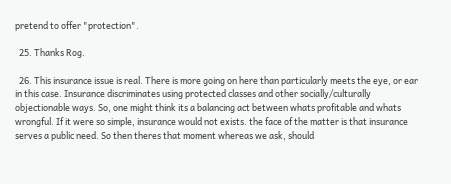pretend to offer "protection".

  25. Thanks Rog.

  26. This insurance issue is real. There is more going on here than particularly meets the eye, or ear in this case. Insurance discriminates using protected classes and other socially/culturally objectionable ways. So, one might think its a balancing act between whats profitable and whats wrongful. If it were so simple, insurance would not exists. the face of the matter is that insurance serves a public need. So then theres that moment whereas we ask, should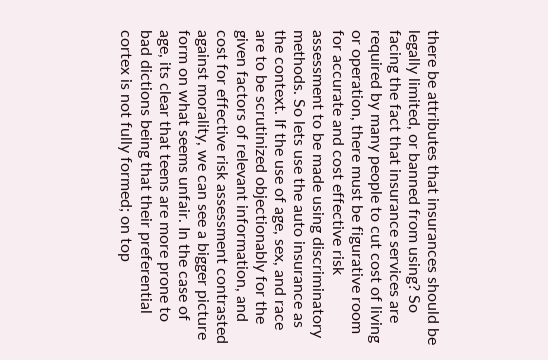there be attributes that insurances should be legally limited, or banned from using? So facing the fact that insurance services are required by many people to cut cost of living or operation, there must be figurative room for accurate and cost effective risk assessment to be made using discriminatory methods. So lets use the auto insurance as the context. If the use of age, sex, and race are to be scrutinized objectionably for the given factors of relevant information, and cost for effective risk assessment contrasted against morality, we can see a bigger picture form on what seems unfair. In the case of age, its clear that teens are more prone to bad dictions being that their preferential cortex is not fully formed; on top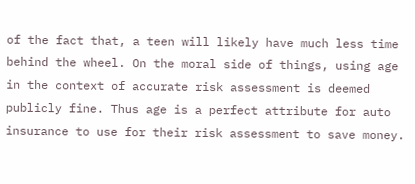of the fact that, a teen will likely have much less time behind the wheel. On the moral side of things, using age in the context of accurate risk assessment is deemed publicly fine. Thus age is a perfect attribute for auto insurance to use for their risk assessment to save money.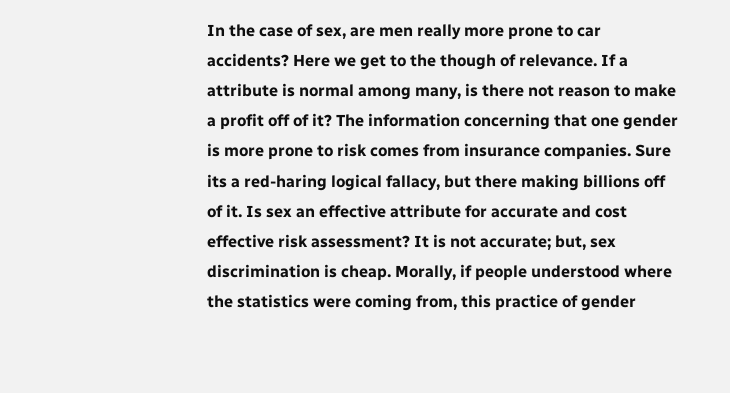In the case of sex, are men really more prone to car accidents? Here we get to the though of relevance. If a attribute is normal among many, is there not reason to make a profit off of it? The information concerning that one gender is more prone to risk comes from insurance companies. Sure its a red-haring logical fallacy, but there making billions off of it. Is sex an effective attribute for accurate and cost effective risk assessment? It is not accurate; but, sex discrimination is cheap. Morally, if people understood where the statistics were coming from, this practice of gender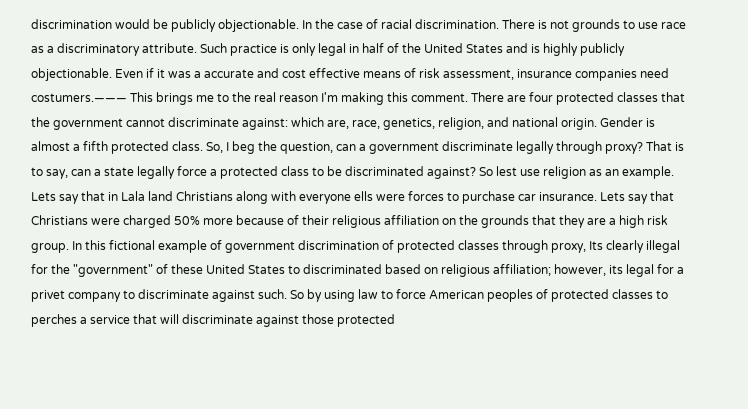discrimination would be publicly objectionable. In the case of racial discrimination. There is not grounds to use race as a discriminatory attribute. Such practice is only legal in half of the United States and is highly publicly objectionable. Even if it was a accurate and cost effective means of risk assessment, insurance companies need costumers.——— This brings me to the real reason I'm making this comment. There are four protected classes that the government cannot discriminate against: which are, race, genetics, religion, and national origin. Gender is almost a fifth protected class. So, I beg the question, can a government discriminate legally through proxy? That is to say, can a state legally force a protected class to be discriminated against? So lest use religion as an example. Lets say that in Lala land Christians along with everyone ells were forces to purchase car insurance. Lets say that Christians were charged 50% more because of their religious affiliation on the grounds that they are a high risk group. In this fictional example of government discrimination of protected classes through proxy, Its clearly illegal for the "government" of these United States to discriminated based on religious affiliation; however, its legal for a privet company to discriminate against such. So by using law to force American peoples of protected classes to perches a service that will discriminate against those protected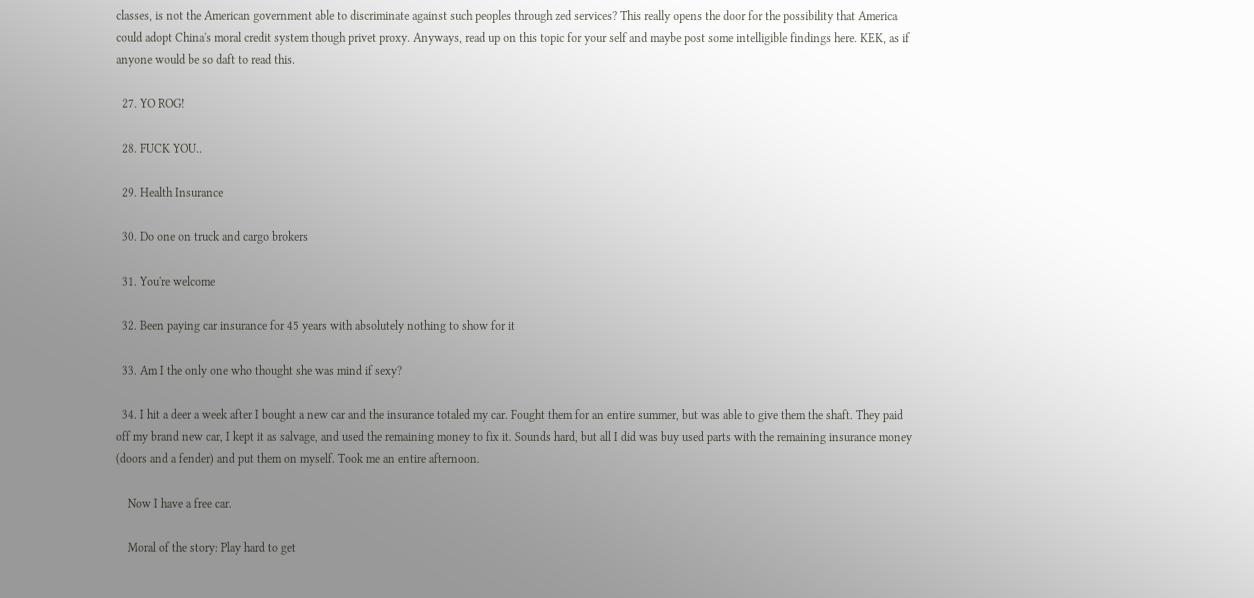classes, is not the American government able to discriminate against such peoples through zed services? This really opens the door for the possibility that America could adopt China's moral credit system though privet proxy. Anyways, read up on this topic for your self and maybe post some intelligible findings here. KEK, as if anyone would be so daft to read this.

  27. YO ROG!

  28. FUCK YOU..

  29. Health Insurance

  30. Do one on truck and cargo brokers

  31. You're welcome

  32. Been paying car insurance for 45 years with absolutely nothing to show for it

  33. Am I the only one who thought she was mind if sexy?

  34. I hit a deer a week after I bought a new car and the insurance totaled my car. Fought them for an entire summer, but was able to give them the shaft. They paid off my brand new car, I kept it as salvage, and used the remaining money to fix it. Sounds hard, but all I did was buy used parts with the remaining insurance money (doors and a fender) and put them on myself. Took me an entire afternoon.

    Now I have a free car.

    Moral of the story: Play hard to get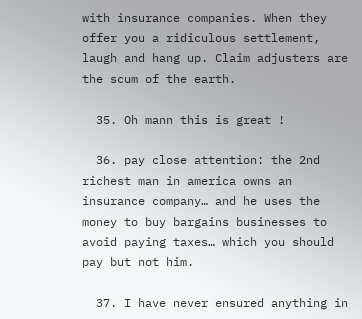with insurance companies. When they offer you a ridiculous settlement, laugh and hang up. Claim adjusters are the scum of the earth.

  35. Oh mann this is great !

  36. pay close attention: the 2nd richest man in america owns an insurance company… and he uses the money to buy bargains businesses to avoid paying taxes… which you should pay but not him.

  37. I have never ensured anything in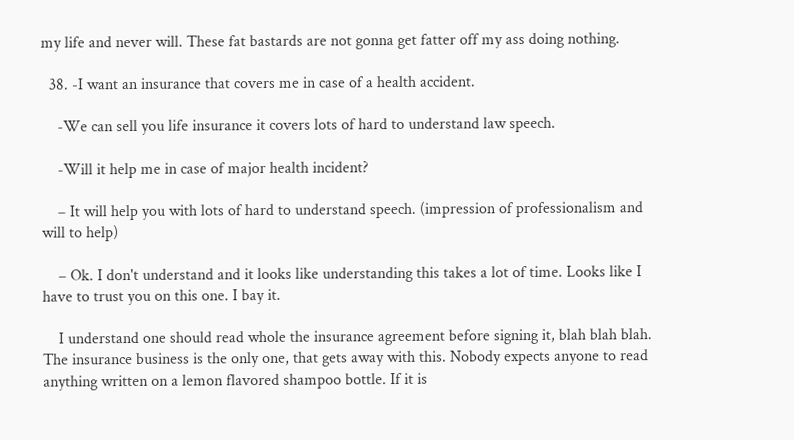my life and never will. These fat bastards are not gonna get fatter off my ass doing nothing.

  38. -I want an insurance that covers me in case of a health accident.

    -We can sell you life insurance it covers lots of hard to understand law speech.

    -Will it help me in case of major health incident?

    – It will help you with lots of hard to understand speech. (impression of professionalism and will to help)

    – Ok. I don't understand and it looks like understanding this takes a lot of time. Looks like I have to trust you on this one. I bay it.

    I understand one should read whole the insurance agreement before signing it, blah blah blah. The insurance business is the only one, that gets away with this. Nobody expects anyone to read anything written on a lemon flavored shampoo bottle. If it is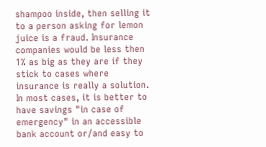shampoo inside, then selling it to a person asking for lemon juice is a fraud. Insurance companies would be less then 1% as big as they are if they stick to cases where insurance is really a solution. In most cases, it is better to have savings "in case of emergency" in an accessible bank account or/and easy to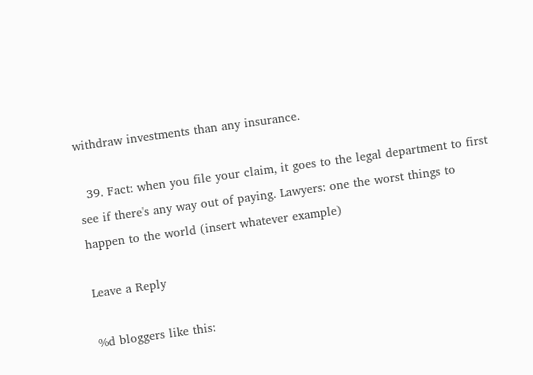withdraw investments than any insurance.

  39. Fact: when you file your claim, it goes to the legal department to first see if there's any way out of paying. Lawyers: one the worst things to happen to the world (insert whatever example)

Leave a Reply

%d bloggers like this: